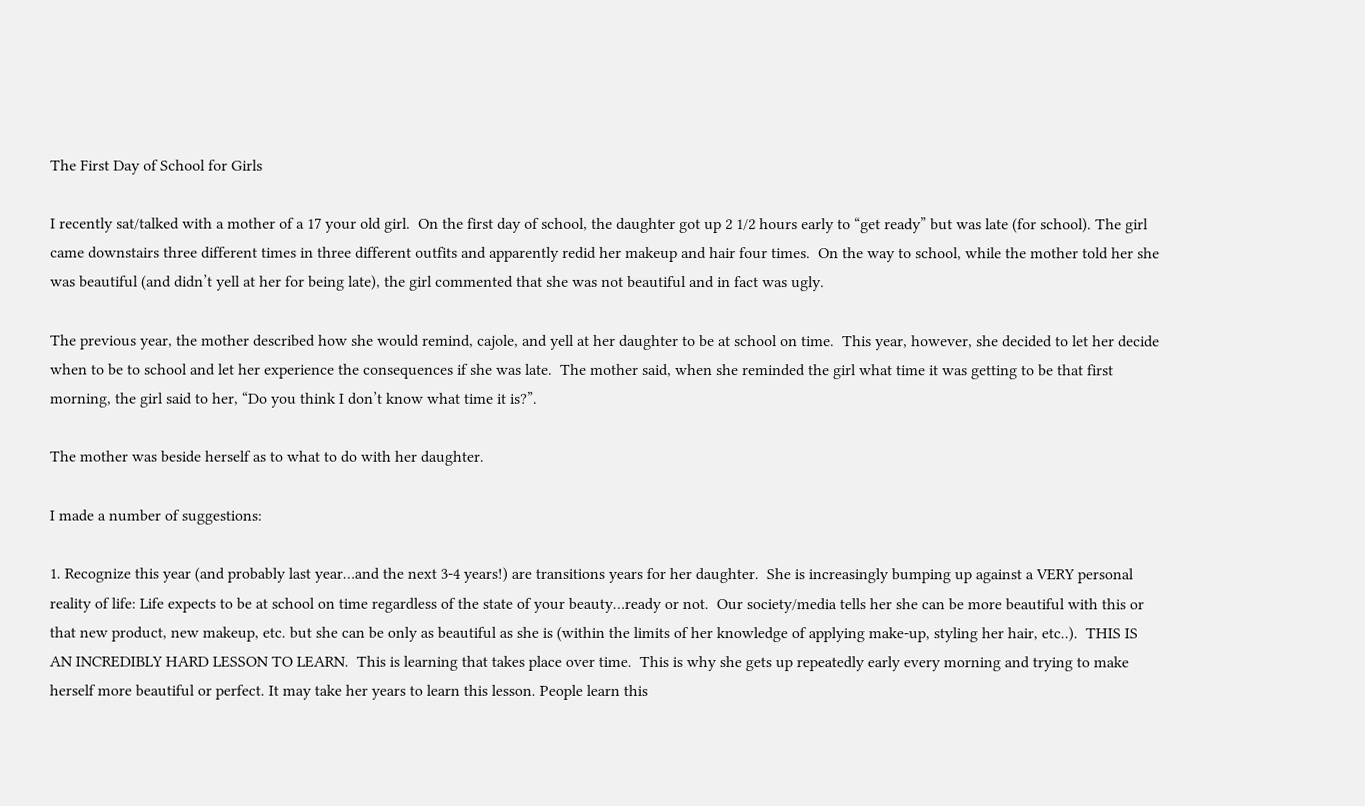The First Day of School for Girls

I recently sat/talked with a mother of a 17 your old girl.  On the first day of school, the daughter got up 2 1/2 hours early to “get ready” but was late (for school). The girl came downstairs three different times in three different outfits and apparently redid her makeup and hair four times.  On the way to school, while the mother told her she was beautiful (and didn’t yell at her for being late), the girl commented that she was not beautiful and in fact was ugly.

The previous year, the mother described how she would remind, cajole, and yell at her daughter to be at school on time.  This year, however, she decided to let her decide when to be to school and let her experience the consequences if she was late.  The mother said, when she reminded the girl what time it was getting to be that first morning, the girl said to her, “Do you think I don’t know what time it is?”.

The mother was beside herself as to what to do with her daughter.

I made a number of suggestions:

1. Recognize this year (and probably last year…and the next 3-4 years!) are transitions years for her daughter.  She is increasingly bumping up against a VERY personal reality of life: Life expects to be at school on time regardless of the state of your beauty…ready or not.  Our society/media tells her she can be more beautiful with this or that new product, new makeup, etc. but she can be only as beautiful as she is (within the limits of her knowledge of applying make-up, styling her hair, etc..).  THIS IS AN INCREDIBLY HARD LESSON TO LEARN.  This is learning that takes place over time.  This is why she gets up repeatedly early every morning and trying to make herself more beautiful or perfect. It may take her years to learn this lesson. People learn this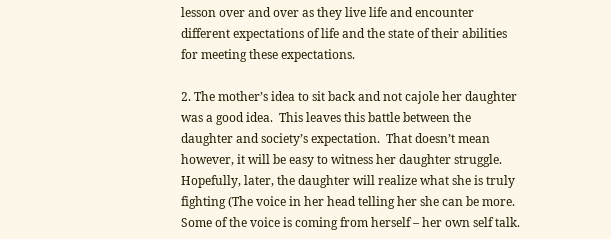lesson over and over as they live life and encounter different expectations of life and the state of their abilities for meeting these expectations.

2. The mother’s idea to sit back and not cajole her daughter was a good idea.  This leaves this battle between the daughter and society’s expectation.  That doesn’t mean however, it will be easy to witness her daughter struggle.  Hopefully, later, the daughter will realize what she is truly fighting (The voice in her head telling her she can be more.  Some of the voice is coming from herself – her own self talk.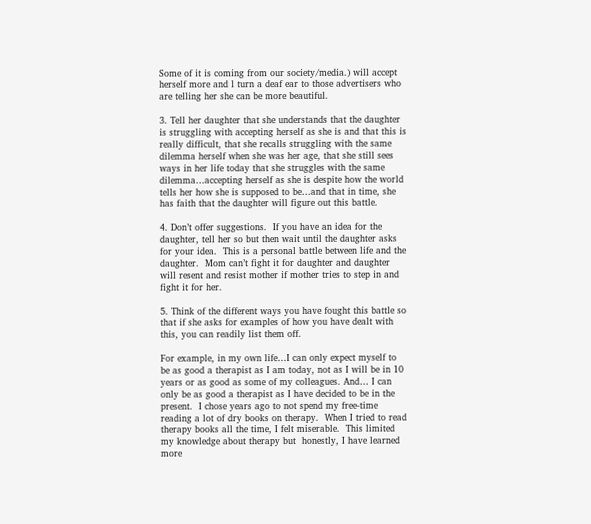Some of it is coming from our society/media.) will accept herself more and l turn a deaf ear to those advertisers who are telling her she can be more beautiful.

3. Tell her daughter that she understands that the daughter is struggling with accepting herself as she is and that this is really difficult, that she recalls struggling with the same dilemma herself when she was her age, that she still sees ways in her life today that she struggles with the same dilemma…accepting herself as she is despite how the world tells her how she is supposed to be…and that in time, she has faith that the daughter will figure out this battle.

4. Don’t offer suggestions.  If you have an idea for the daughter, tell her so but then wait until the daughter asks for your idea.  This is a personal battle between life and the daughter.  Mom can’t fight it for daughter and daughter will resent and resist mother if mother tries to step in and fight it for her.

5. Think of the different ways you have fought this battle so that if she asks for examples of how you have dealt with this, you can readily list them off.

For example, in my own life…I can only expect myself to be as good a therapist as I am today, not as I will be in 10 years or as good as some of my colleagues. And… I can only be as good a therapist as I have decided to be in the present.  I chose years ago to not spend my free-time reading a lot of dry books on therapy.  When I tried to read therapy books all the time, I felt miserable.  This limited my knowledge about therapy but  honestly, I have learned more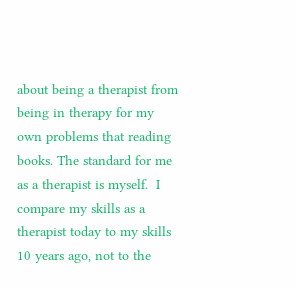about being a therapist from being in therapy for my own problems that reading books. The standard for me as a therapist is myself.  I compare my skills as a therapist today to my skills 10 years ago, not to the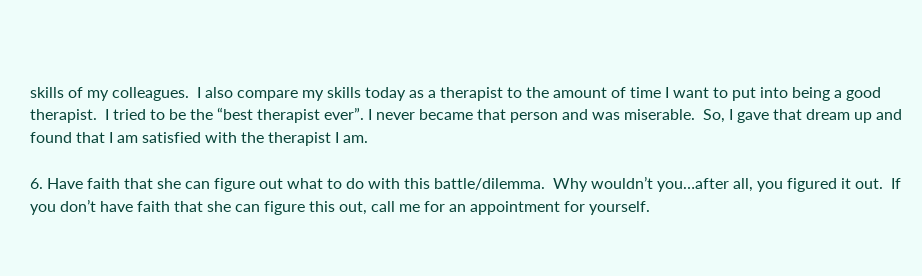skills of my colleagues.  I also compare my skills today as a therapist to the amount of time I want to put into being a good therapist.  I tried to be the “best therapist ever”. I never became that person and was miserable.  So, I gave that dream up and found that I am satisfied with the therapist I am.

6. Have faith that she can figure out what to do with this battle/dilemma.  Why wouldn’t you…after all, you figured it out.  If you don’t have faith that she can figure this out, call me for an appointment for yourself.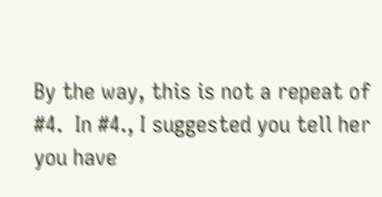By the way, this is not a repeat of #4.  In #4., I suggested you tell her you have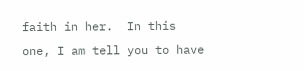faith in her.  In this one, I am tell you to have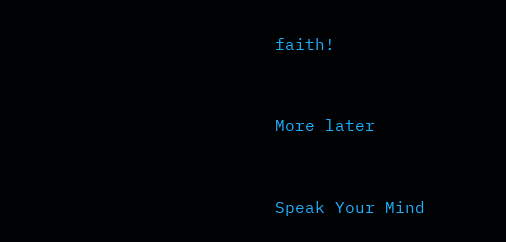faith!


More later


Speak Your Mind